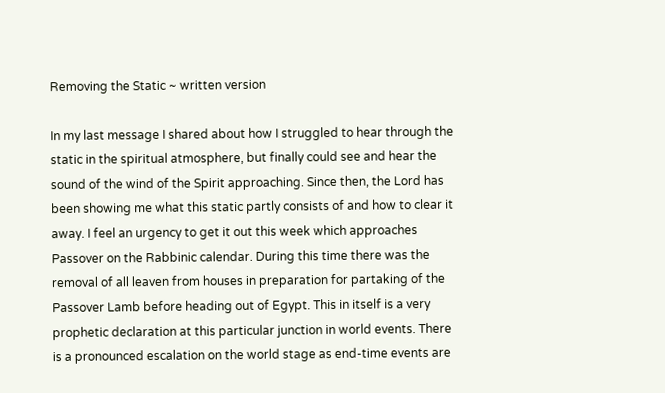Removing the Static ~ written version

In my last message I shared about how I struggled to hear through the static in the spiritual atmosphere, but finally could see and hear the sound of the wind of the Spirit approaching. Since then, the Lord has been showing me what this static partly consists of and how to clear it away. I feel an urgency to get it out this week which approaches Passover on the Rabbinic calendar. During this time there was the removal of all leaven from houses in preparation for partaking of the Passover Lamb before heading out of Egypt. This in itself is a very prophetic declaration at this particular junction in world events. There is a pronounced escalation on the world stage as end-time events are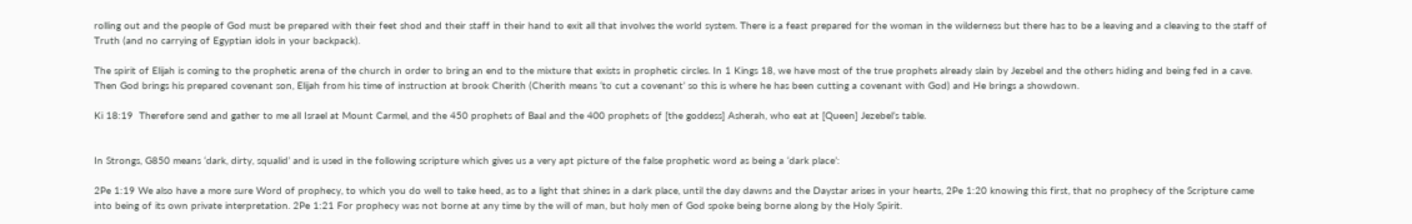rolling out and the people of God must be prepared with their feet shod and their staff in their hand to exit all that involves the world system. There is a feast prepared for the woman in the wilderness but there has to be a leaving and a cleaving to the staff of Truth (and no carrying of Egyptian idols in your backpack).

The spirit of Elijah is coming to the prophetic arena of the church in order to bring an end to the mixture that exists in prophetic circles. In 1 Kings 18, we have most of the true prophets already slain by Jezebel and the others hiding and being fed in a cave. Then God brings his prepared covenant son, Elijah from his time of instruction at brook Cherith (Cherith means ‘to cut a covenant’ so this is where he has been cutting a covenant with God) and He brings a showdown.

Ki 18:19  Therefore send and gather to me all Israel at Mount Carmel, and the 450 prophets of Baal and the 400 prophets of [the goddess] Asherah, who eat at [Queen] Jezebel’s table.


In Strongs, G850 means ‘dark, dirty, squalid’ and is used in the following scripture which gives us a very apt picture of the false prophetic word as being a ‘dark place’:

2Pe 1:19 We also have a more sure Word of prophecy, to which you do well to take heed, as to a light that shines in a dark place, until the day dawns and the Daystar arises in your hearts, 2Pe 1:20 knowing this first, that no prophecy of the Scripture came into being of its own private interpretation. 2Pe 1:21 For prophecy was not borne at any time by the will of man, but holy men of God spoke being borne along by the Holy Spirit.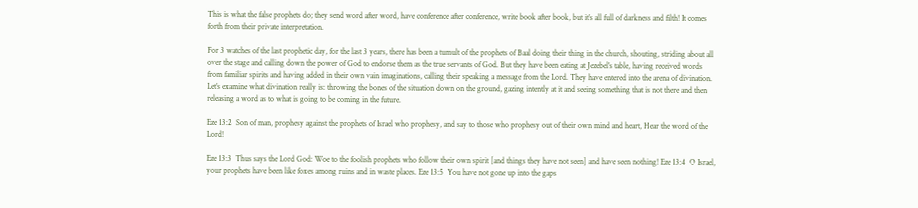This is what the false prophets do; they send word after word, have conference after conference, write book after book, but it’s all full of darkness and filth! It comes forth from their private interpretation.

For 3 watches of the last prophetic day, for the last 3 years, there has been a tumult of the prophets of Baal doing their thing in the church, shouting, striding about all over the stage and calling down the power of God to endorse them as the true servants of God. But they have been eating at Jezebel’s table, having received words from familiar spirits and having added in their own vain imaginations, calling their speaking a message from the Lord. They have entered into the arena of divination. Let’s examine what divination really is: throwing the bones of the situation down on the ground, gazing intently at it and seeing something that is not there and then releasing a word as to what is going to be coming in the future.

Eze 13:2  Son of man, prophesy against the prophets of Israel who prophesy, and say to those who prophesy out of their own mind and heart, Hear the word of the Lord!

Eze 13:3  Thus says the Lord God: Woe to the foolish prophets who follow their own spirit [and things they have not seen] and have seen nothing! Eze 13:4  O Israel, your prophets have been like foxes among ruins and in waste places. Eze 13:5  You have not gone up into the gaps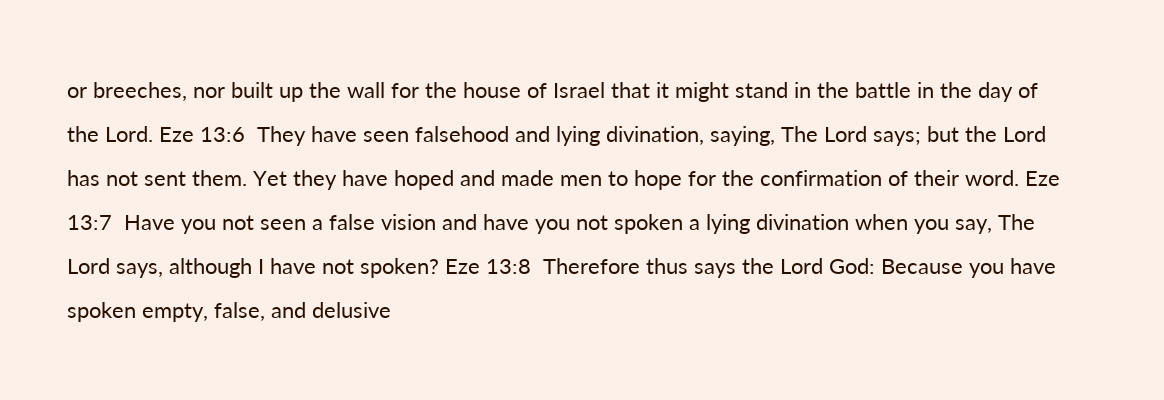or breeches, nor built up the wall for the house of Israel that it might stand in the battle in the day of the Lord. Eze 13:6  They have seen falsehood and lying divination, saying, The Lord says; but the Lord has not sent them. Yet they have hoped and made men to hope for the confirmation of their word. Eze 13:7  Have you not seen a false vision and have you not spoken a lying divination when you say, The Lord says, although I have not spoken? Eze 13:8  Therefore thus says the Lord God: Because you have spoken empty, false, and delusive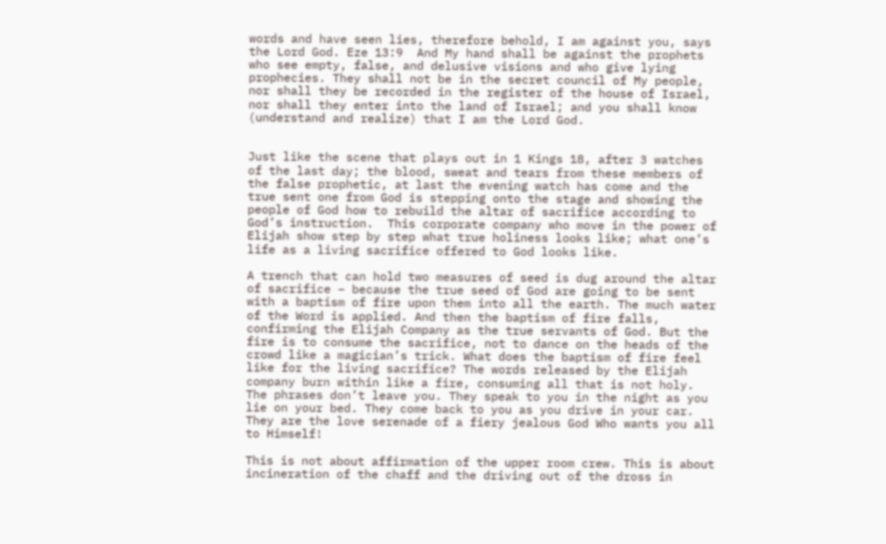words and have seen lies, therefore behold, I am against you, says the Lord God. Eze 13:9  And My hand shall be against the prophets who see empty, false, and delusive visions and who give lying prophecies. They shall not be in the secret council of My people, nor shall they be recorded in the register of the house of Israel, nor shall they enter into the land of Israel; and you shall know (understand and realize) that I am the Lord God.


Just like the scene that plays out in 1 Kings 18, after 3 watches of the last day; the blood, sweat and tears from these members of the false prophetic, at last the evening watch has come and the true sent one from God is stepping onto the stage and showing the people of God how to rebuild the altar of sacrifice according to God’s instruction.  This corporate company who move in the power of Elijah show step by step what true holiness looks like; what one’s life as a living sacrifice offered to God looks like.

A trench that can hold two measures of seed is dug around the altar of sacrifice – because the true seed of God are going to be sent with a baptism of fire upon them into all the earth. The much water of the Word is applied. And then the baptism of fire falls, confirming the Elijah Company as the true servants of God. But the fire is to consume the sacrifice, not to dance on the heads of the crowd like a magician’s trick. What does the baptism of fire feel like for the living sacrifice? The words released by the Elijah company burn within like a fire, consuming all that is not holy. The phrases don’t leave you. They speak to you in the night as you lie on your bed. They come back to you as you drive in your car. They are the love serenade of a fiery jealous God Who wants you all to Himself!

This is not about affirmation of the upper room crew. This is about incineration of the chaff and the driving out of the dross in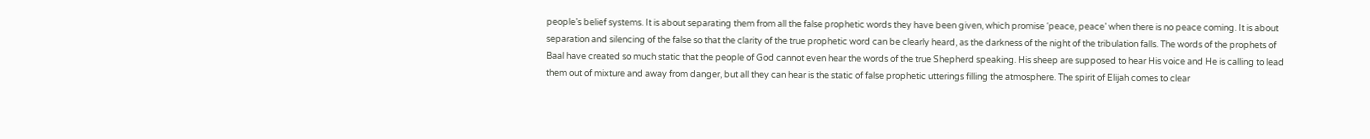people’s belief systems. It is about separating them from all the false prophetic words they have been given, which promise ‘peace, peace’ when there is no peace coming. It is about separation and silencing of the false so that the clarity of the true prophetic word can be clearly heard, as the darkness of the night of the tribulation falls. The words of the prophets of Baal have created so much static that the people of God cannot even hear the words of the true Shepherd speaking. His sheep are supposed to hear His voice and He is calling to lead them out of mixture and away from danger, but all they can hear is the static of false prophetic utterings filling the atmosphere. The spirit of Elijah comes to clear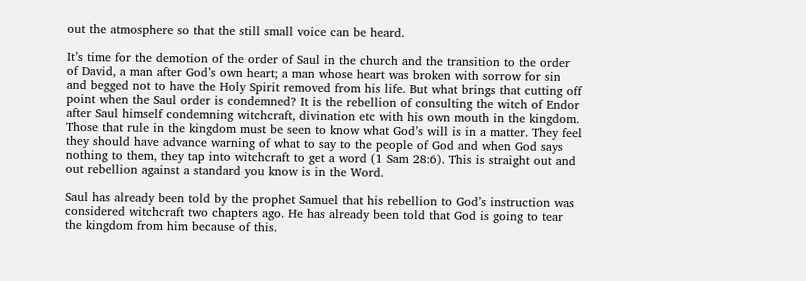out the atmosphere so that the still small voice can be heard.

It’s time for the demotion of the order of Saul in the church and the transition to the order of David, a man after God’s own heart; a man whose heart was broken with sorrow for sin and begged not to have the Holy Spirit removed from his life. But what brings that cutting off point when the Saul order is condemned? It is the rebellion of consulting the witch of Endor after Saul himself condemning witchcraft, divination etc with his own mouth in the kingdom. Those that rule in the kingdom must be seen to know what God’s will is in a matter. They feel they should have advance warning of what to say to the people of God and when God says nothing to them, they tap into witchcraft to get a word (1 Sam 28:6). This is straight out and out rebellion against a standard you know is in the Word.

Saul has already been told by the prophet Samuel that his rebellion to God’s instruction was considered witchcraft two chapters ago. He has already been told that God is going to tear the kingdom from him because of this.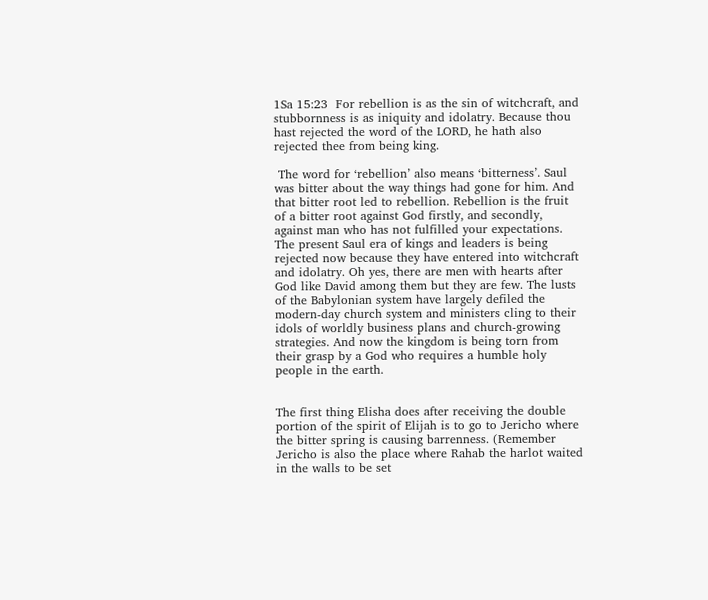1Sa 15:23  For rebellion is as the sin of witchcraft, and stubbornness is as iniquity and idolatry. Because thou hast rejected the word of the LORD, he hath also rejected thee from being king.

 The word for ‘rebellion’ also means ‘bitterness’. Saul was bitter about the way things had gone for him. And that bitter root led to rebellion. Rebellion is the fruit of a bitter root against God firstly, and secondly, against man who has not fulfilled your expectations. The present Saul era of kings and leaders is being rejected now because they have entered into witchcraft and idolatry. Oh yes, there are men with hearts after God like David among them but they are few. The lusts of the Babylonian system have largely defiled the modern-day church system and ministers cling to their idols of worldly business plans and church-growing strategies. And now the kingdom is being torn from their grasp by a God who requires a humble holy people in the earth.


The first thing Elisha does after receiving the double portion of the spirit of Elijah is to go to Jericho where the bitter spring is causing barrenness. (Remember Jericho is also the place where Rahab the harlot waited in the walls to be set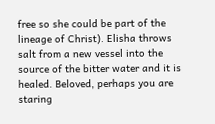free so she could be part of the lineage of Christ). Elisha throws salt from a new vessel into the source of the bitter water and it is healed. Beloved, perhaps you are staring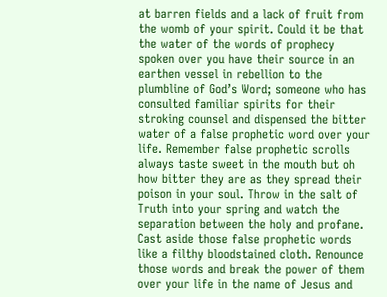at barren fields and a lack of fruit from the womb of your spirit. Could it be that the water of the words of prophecy spoken over you have their source in an earthen vessel in rebellion to the plumbline of God’s Word; someone who has consulted familiar spirits for their stroking counsel and dispensed the bitter water of a false prophetic word over your life. Remember false prophetic scrolls always taste sweet in the mouth but oh how bitter they are as they spread their poison in your soul. Throw in the salt of Truth into your spring and watch the separation between the holy and profane. Cast aside those false prophetic words like a filthy bloodstained cloth. Renounce those words and break the power of them over your life in the name of Jesus and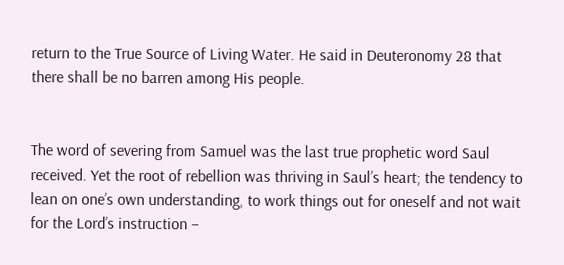return to the True Source of Living Water. He said in Deuteronomy 28 that there shall be no barren among His people.


The word of severing from Samuel was the last true prophetic word Saul received. Yet the root of rebellion was thriving in Saul’s heart; the tendency to lean on one’s own understanding, to work things out for oneself and not wait for the Lord’s instruction –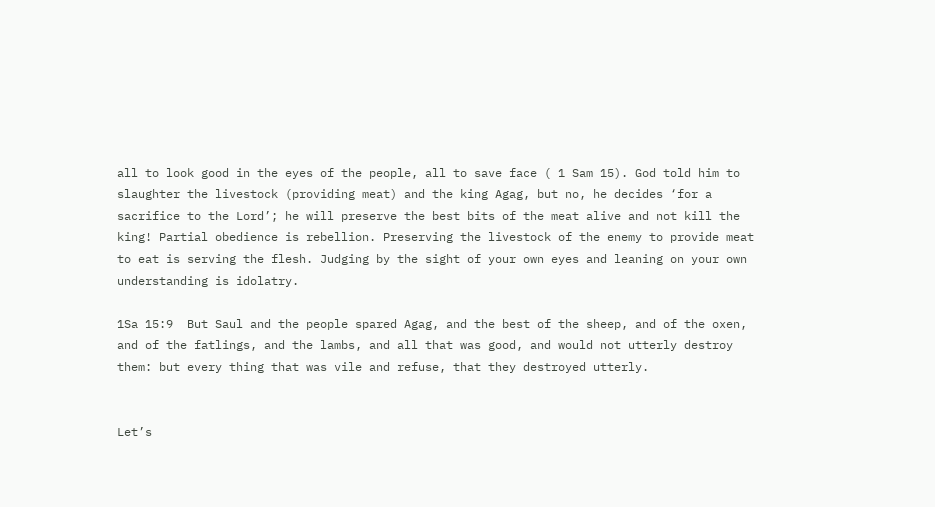all to look good in the eyes of the people, all to save face ( 1 Sam 15). God told him to slaughter the livestock (providing meat) and the king Agag, but no, he decides ‘for a sacrifice to the Lord’; he will preserve the best bits of the meat alive and not kill the king! Partial obedience is rebellion. Preserving the livestock of the enemy to provide meat to eat is serving the flesh. Judging by the sight of your own eyes and leaning on your own understanding is idolatry.

1Sa 15:9  But Saul and the people spared Agag, and the best of the sheep, and of the oxen, and of the fatlings, and the lambs, and all that was good, and would not utterly destroy them: but every thing that was vile and refuse, that they destroyed utterly.


Let’s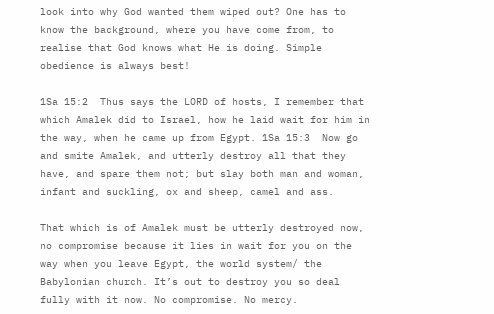look into why God wanted them wiped out? One has to know the background, where you have come from, to realise that God knows what He is doing. Simple obedience is always best!

1Sa 15:2  Thus says the LORD of hosts, I remember that which Amalek did to Israel, how he laid wait for him in the way, when he came up from Egypt. 1Sa 15:3  Now go and smite Amalek, and utterly destroy all that they have, and spare them not; but slay both man and woman, infant and suckling, ox and sheep, camel and ass.

That which is of Amalek must be utterly destroyed now, no compromise because it lies in wait for you on the way when you leave Egypt, the world system/ the Babylonian church. It’s out to destroy you so deal fully with it now. No compromise. No mercy.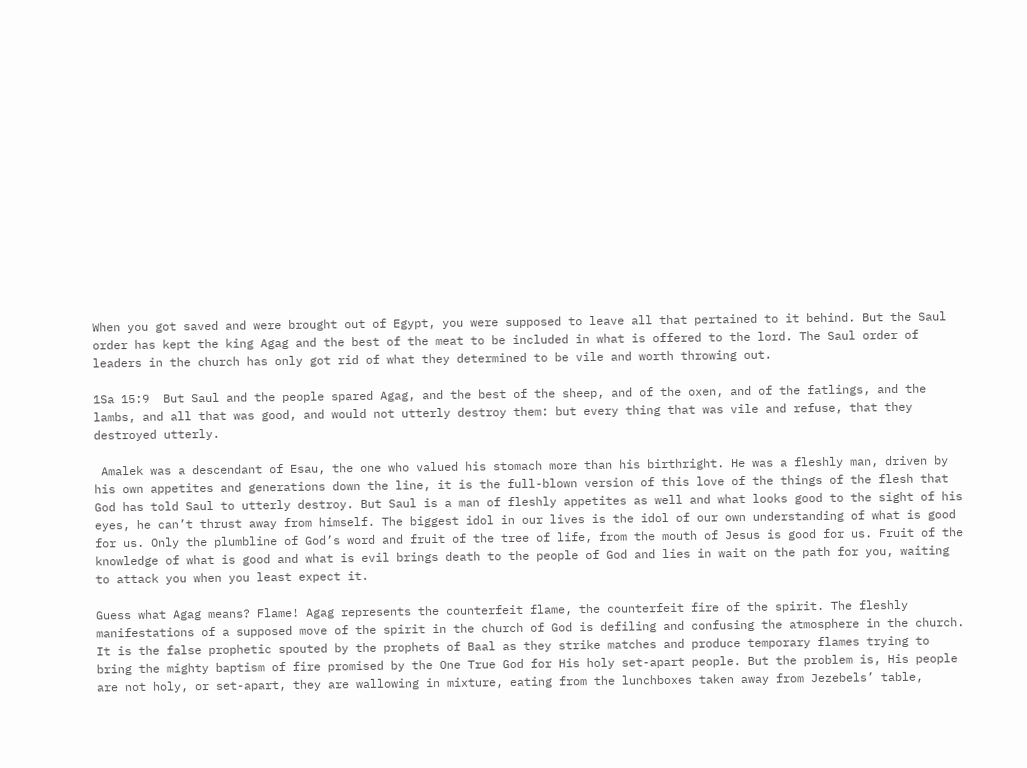When you got saved and were brought out of Egypt, you were supposed to leave all that pertained to it behind. But the Saul order has kept the king Agag and the best of the meat to be included in what is offered to the lord. The Saul order of leaders in the church has only got rid of what they determined to be vile and worth throwing out.

1Sa 15:9  But Saul and the people spared Agag, and the best of the sheep, and of the oxen, and of the fatlings, and the lambs, and all that was good, and would not utterly destroy them: but every thing that was vile and refuse, that they destroyed utterly.

 Amalek was a descendant of Esau, the one who valued his stomach more than his birthright. He was a fleshly man, driven by his own appetites and generations down the line, it is the full-blown version of this love of the things of the flesh that God has told Saul to utterly destroy. But Saul is a man of fleshly appetites as well and what looks good to the sight of his eyes, he can’t thrust away from himself. The biggest idol in our lives is the idol of our own understanding of what is good for us. Only the plumbline of God’s word and fruit of the tree of life, from the mouth of Jesus is good for us. Fruit of the knowledge of what is good and what is evil brings death to the people of God and lies in wait on the path for you, waiting to attack you when you least expect it.

Guess what Agag means? Flame! Agag represents the counterfeit flame, the counterfeit fire of the spirit. The fleshly manifestations of a supposed move of the spirit in the church of God is defiling and confusing the atmosphere in the church. It is the false prophetic spouted by the prophets of Baal as they strike matches and produce temporary flames trying to bring the mighty baptism of fire promised by the One True God for His holy set-apart people. But the problem is, His people are not holy, or set-apart, they are wallowing in mixture, eating from the lunchboxes taken away from Jezebels’ table,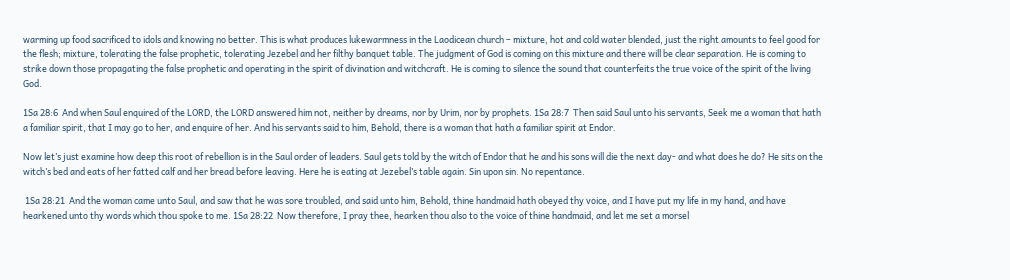warming up food sacrificed to idols and knowing no better. This is what produces lukewarmness in the Laodicean church – mixture, hot and cold water blended, just the right amounts to feel good for the flesh; mixture, tolerating the false prophetic, tolerating Jezebel and her filthy banquet table. The judgment of God is coming on this mixture and there will be clear separation. He is coming to strike down those propagating the false prophetic and operating in the spirit of divination and witchcraft. He is coming to silence the sound that counterfeits the true voice of the spirit of the living God.

1Sa 28:6  And when Saul enquired of the LORD, the LORD answered him not, neither by dreams, nor by Urim, nor by prophets. 1Sa 28:7  Then said Saul unto his servants, Seek me a woman that hath a familiar spirit, that I may go to her, and enquire of her. And his servants said to him, Behold, there is a woman that hath a familiar spirit at Endor.

Now let’s just examine how deep this root of rebellion is in the Saul order of leaders. Saul gets told by the witch of Endor that he and his sons will die the next day- and what does he do? He sits on the witch’s bed and eats of her fatted calf and her bread before leaving. Here he is eating at Jezebel’s table again. Sin upon sin. No repentance.

 1Sa 28:21  And the woman came unto Saul, and saw that he was sore troubled, and said unto him, Behold, thine handmaid hath obeyed thy voice, and I have put my life in my hand, and have hearkened unto thy words which thou spoke to me. 1Sa 28:22  Now therefore, I pray thee, hearken thou also to the voice of thine handmaid, and let me set a morsel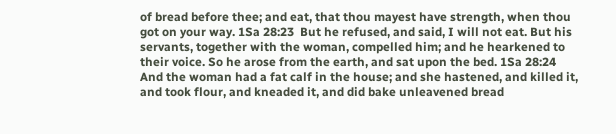of bread before thee; and eat, that thou mayest have strength, when thou got on your way. 1Sa 28:23  But he refused, and said, I will not eat. But his servants, together with the woman, compelled him; and he hearkened to their voice. So he arose from the earth, and sat upon the bed. 1Sa 28:24  And the woman had a fat calf in the house; and she hastened, and killed it, and took flour, and kneaded it, and did bake unleavened bread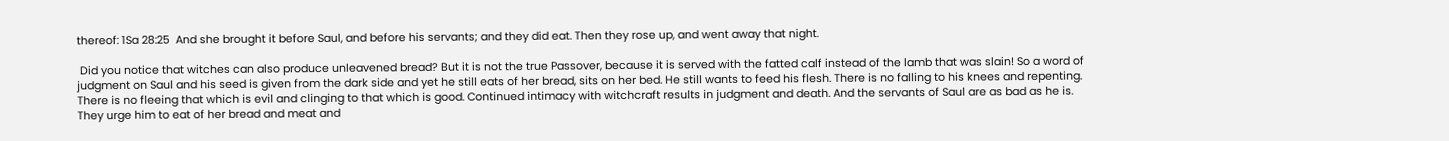thereof: 1Sa 28:25  And she brought it before Saul, and before his servants; and they did eat. Then they rose up, and went away that night.

 Did you notice that witches can also produce unleavened bread? But it is not the true Passover, because it is served with the fatted calf instead of the lamb that was slain! So a word of judgment on Saul and his seed is given from the dark side and yet he still eats of her bread, sits on her bed. He still wants to feed his flesh. There is no falling to his knees and repenting. There is no fleeing that which is evil and clinging to that which is good. Continued intimacy with witchcraft results in judgment and death. And the servants of Saul are as bad as he is. They urge him to eat of her bread and meat and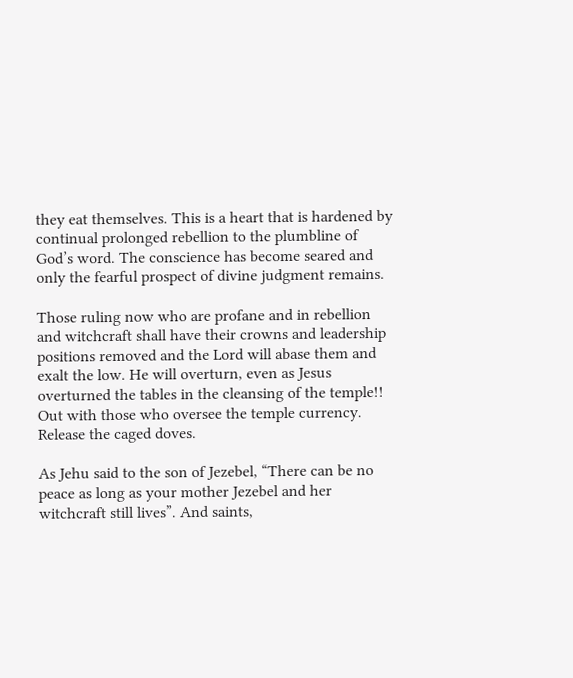they eat themselves. This is a heart that is hardened by continual prolonged rebellion to the plumbline of God’s word. The conscience has become seared and only the fearful prospect of divine judgment remains.

Those ruling now who are profane and in rebellion and witchcraft shall have their crowns and leadership positions removed and the Lord will abase them and exalt the low. He will overturn, even as Jesus overturned the tables in the cleansing of the temple!! Out with those who oversee the temple currency. Release the caged doves.

As Jehu said to the son of Jezebel, “There can be no peace as long as your mother Jezebel and her witchcraft still lives”. And saints,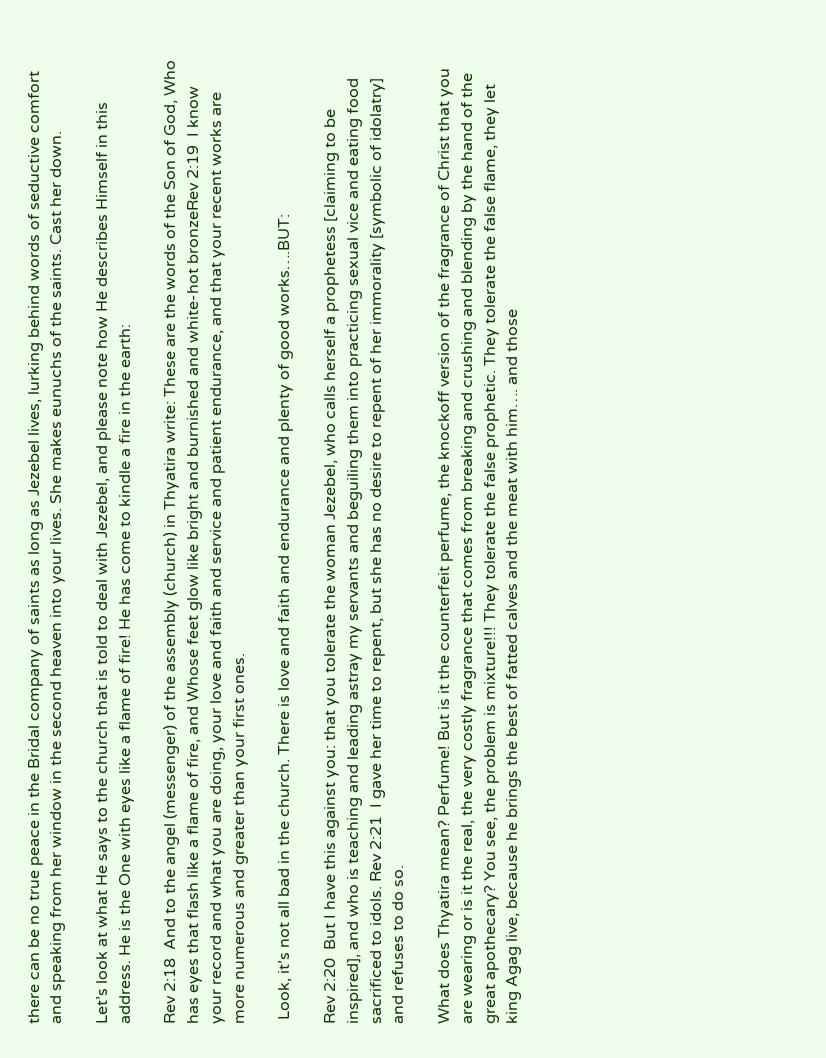there can be no true peace in the Bridal company of saints as long as Jezebel lives, lurking behind words of seductive comfort and speaking from her window in the second heaven into your lives. She makes eunuchs of the saints. Cast her down.

Let’s look at what He says to the church that is told to deal with Jezebel, and please note how He describes Himself in this address. He is the One with eyes like a flame of fire! He has come to kindle a fire in the earth:

Rev 2:18  And to the angel (messenger) of the assembly (church) in Thyatira write: These are the words of the Son of God, Who has eyes that flash like a flame of fire, and Whose feet glow like bright and burnished and white-hot bronzeRev 2:19  I know your record and what you are doing, your love and faith and service and patient endurance, and that your recent works are more numerous and greater than your first ones.

 Look, it’s not all bad in the church. There is love and faith and endurance and plenty of good works….BUT:

Rev 2:20  But I have this against you: that you tolerate the woman Jezebel, who calls herself a prophetess [claiming to be inspired], and who is teaching and leading astray my servants and beguiling them into practicing sexual vice and eating food sacrificed to idols. Rev 2:21  I gave her time to repent, but she has no desire to repent of her immorality [symbolic of idolatry] and refuses to do so.

What does Thyatira mean? Perfume! But is it the counterfeit perfume, the knockoff version of the fragrance of Christ that you are wearing or is it the real, the very costly fragrance that comes from breaking and crushing and blending by the hand of the great apothecary? You see, the problem is mixture!!! They tolerate the false prophetic. They tolerate the false flame, they let king Agag live, because he brings the best of fatted calves and the meat with him…. and those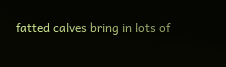fatted calves bring in lots of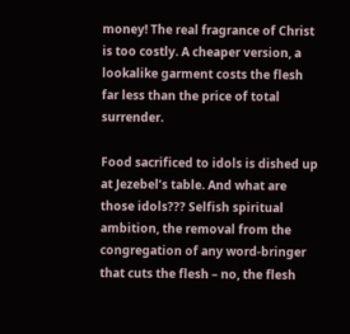money! The real fragrance of Christ is too costly. A cheaper version, a lookalike garment costs the flesh far less than the price of total surrender.

Food sacrificed to idols is dished up at Jezebel’s table. And what are those idols??? Selfish spiritual ambition, the removal from the congregation of any word-bringer that cuts the flesh – no, the flesh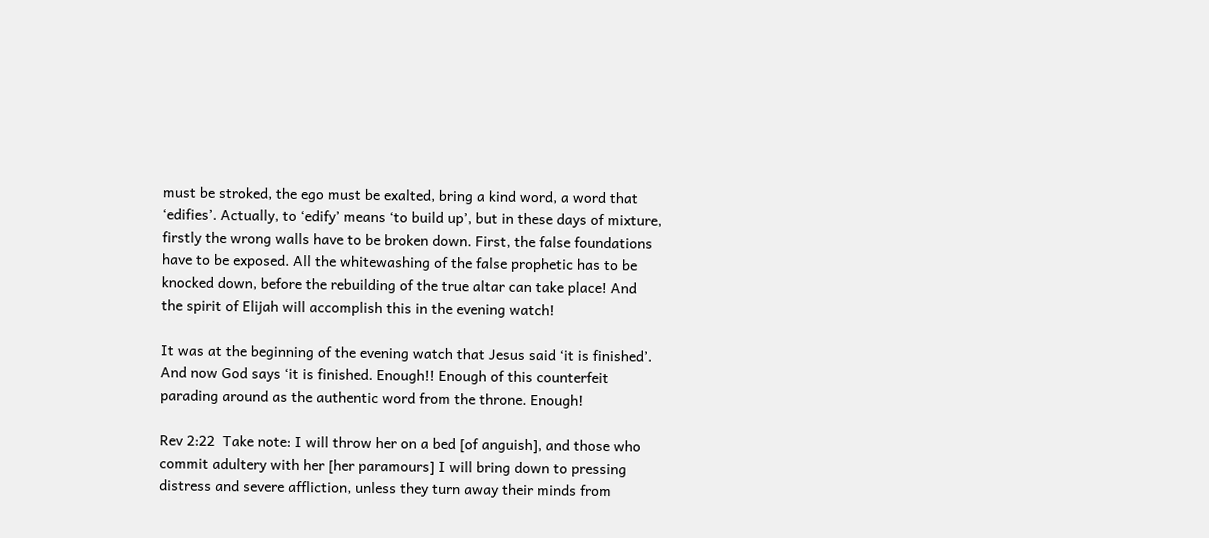must be stroked, the ego must be exalted, bring a kind word, a word that ‘edifies’. Actually, to ‘edify’ means ‘to build up’, but in these days of mixture, firstly the wrong walls have to be broken down. First, the false foundations have to be exposed. All the whitewashing of the false prophetic has to be knocked down, before the rebuilding of the true altar can take place! And the spirit of Elijah will accomplish this in the evening watch!

It was at the beginning of the evening watch that Jesus said ‘it is finished’. And now God says ‘it is finished. Enough!! Enough of this counterfeit parading around as the authentic word from the throne. Enough!

Rev 2:22  Take note: I will throw her on a bed [of anguish], and those who commit adultery with her [her paramours] I will bring down to pressing distress and severe affliction, unless they turn away their minds from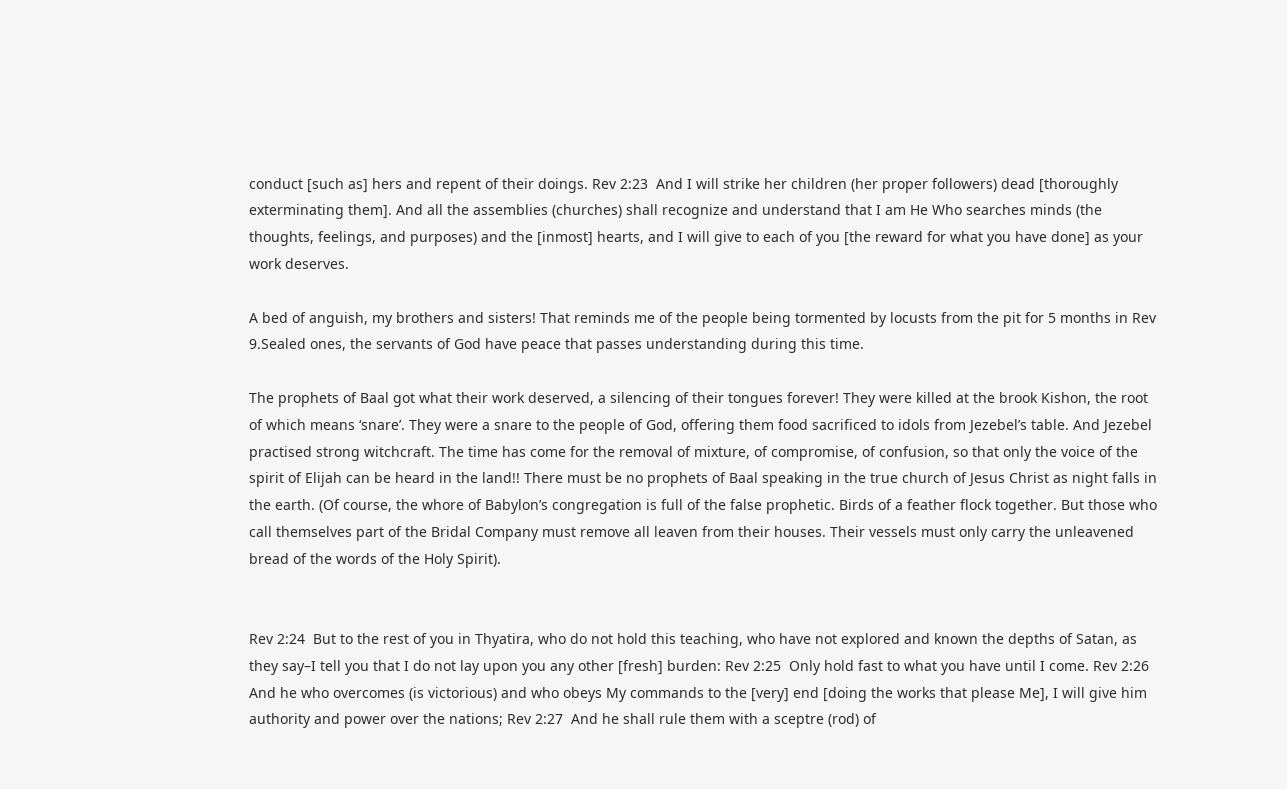conduct [such as] hers and repent of their doings. Rev 2:23  And I will strike her children (her proper followers) dead [thoroughly exterminating them]. And all the assemblies (churches) shall recognize and understand that I am He Who searches minds (the thoughts, feelings, and purposes) and the [inmost] hearts, and I will give to each of you [the reward for what you have done] as your work deserves.

A bed of anguish, my brothers and sisters! That reminds me of the people being tormented by locusts from the pit for 5 months in Rev 9.Sealed ones, the servants of God have peace that passes understanding during this time.

The prophets of Baal got what their work deserved, a silencing of their tongues forever! They were killed at the brook Kishon, the root of which means ‘snare’. They were a snare to the people of God, offering them food sacrificed to idols from Jezebel’s table. And Jezebel practised strong witchcraft. The time has come for the removal of mixture, of compromise, of confusion, so that only the voice of the spirit of Elijah can be heard in the land!! There must be no prophets of Baal speaking in the true church of Jesus Christ as night falls in the earth. (Of course, the whore of Babylon’s congregation is full of the false prophetic. Birds of a feather flock together. But those who call themselves part of the Bridal Company must remove all leaven from their houses. Their vessels must only carry the unleavened bread of the words of the Holy Spirit).


Rev 2:24  But to the rest of you in Thyatira, who do not hold this teaching, who have not explored and known the depths of Satan, as they say–I tell you that I do not lay upon you any other [fresh] burden: Rev 2:25  Only hold fast to what you have until I come. Rev 2:26  And he who overcomes (is victorious) and who obeys My commands to the [very] end [doing the works that please Me], I will give him authority and power over the nations; Rev 2:27  And he shall rule them with a sceptre (rod) of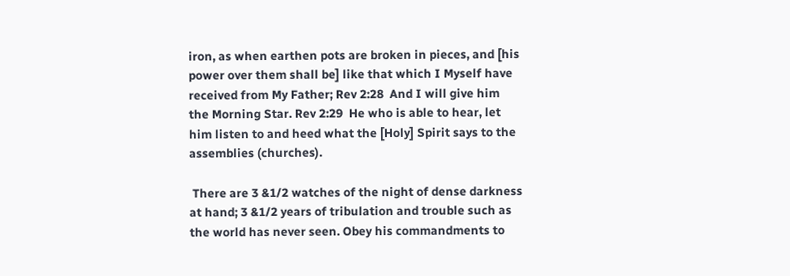iron, as when earthen pots are broken in pieces, and [his power over them shall be] like that which I Myself have received from My Father; Rev 2:28  And I will give him the Morning Star. Rev 2:29  He who is able to hear, let him listen to and heed what the [Holy] Spirit says to the assemblies (churches).

 There are 3 &1/2 watches of the night of dense darkness at hand; 3 &1/2 years of tribulation and trouble such as the world has never seen. Obey his commandments to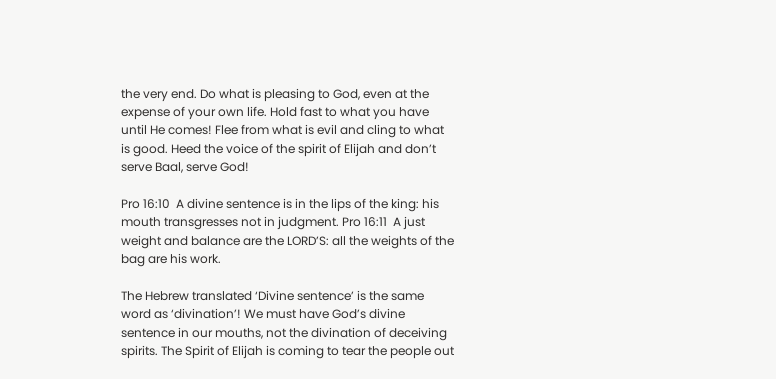the very end. Do what is pleasing to God, even at the expense of your own life. Hold fast to what you have until He comes! Flee from what is evil and cling to what is good. Heed the voice of the spirit of Elijah and don’t serve Baal, serve God!

Pro 16:10  A divine sentence is in the lips of the king: his mouth transgresses not in judgment. Pro 16:11  A just weight and balance are the LORD’S: all the weights of the bag are his work.

The Hebrew translated ‘Divine sentence’ is the same word as ‘divination’! We must have God’s divine sentence in our mouths, not the divination of deceiving spirits. The Spirit of Elijah is coming to tear the people out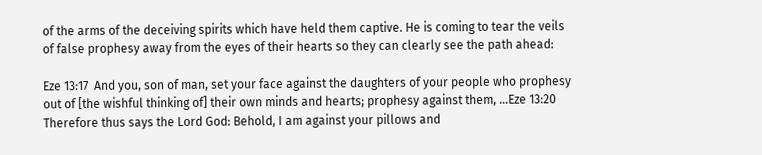of the arms of the deceiving spirits which have held them captive. He is coming to tear the veils of false prophesy away from the eyes of their hearts so they can clearly see the path ahead:

Eze 13:17  And you, son of man, set your face against the daughters of your people who prophesy out of [the wishful thinking of] their own minds and hearts; prophesy against them, …Eze 13:20  Therefore thus says the Lord God: Behold, I am against your pillows and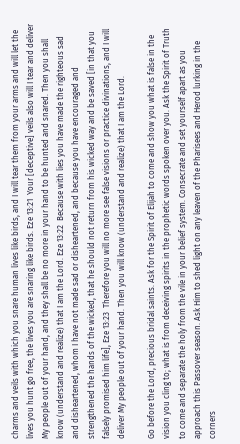charms and veils with which you snare human lives like birds, and I will tear them from your arms and will let the lives you hunt go free, the lives you are snaring like birds. Eze 13:21  Your [deceptive] veils also will I tear and deliver My people out of your hand, and they shall be no more in your hand to be hunted and snared. Then you shall know (understand and realize) that I am the Lord. Eze 13:22  Because with lies you have made the righteous sad and disheartened, whom I have not made sad or disheartened, and because you have encouraged and strengthened the hands of the wicked, that he should not return from his wicked way and be saved [in that you falsely promised him life], Eze 13:23  Therefore you will no more see false visions or practice divinations, and I will deliver My people out of your hand. Then you will know (understand and realize) that I am the Lord.

Go before the Lord, precious bridal saints. Ask for the Spirit of Elijah to come and show you what is false in the vision you cling to; what is from deceiving spirits in the prophetic words spoken over you. Ask the Spirit of Truth to come and separate the holy from the vile in your belief system. Consecrate and set yourself apart as you approach this Passover season. Ask Him to shed light on any leaven of the Pharisees and Herod lurking in the corners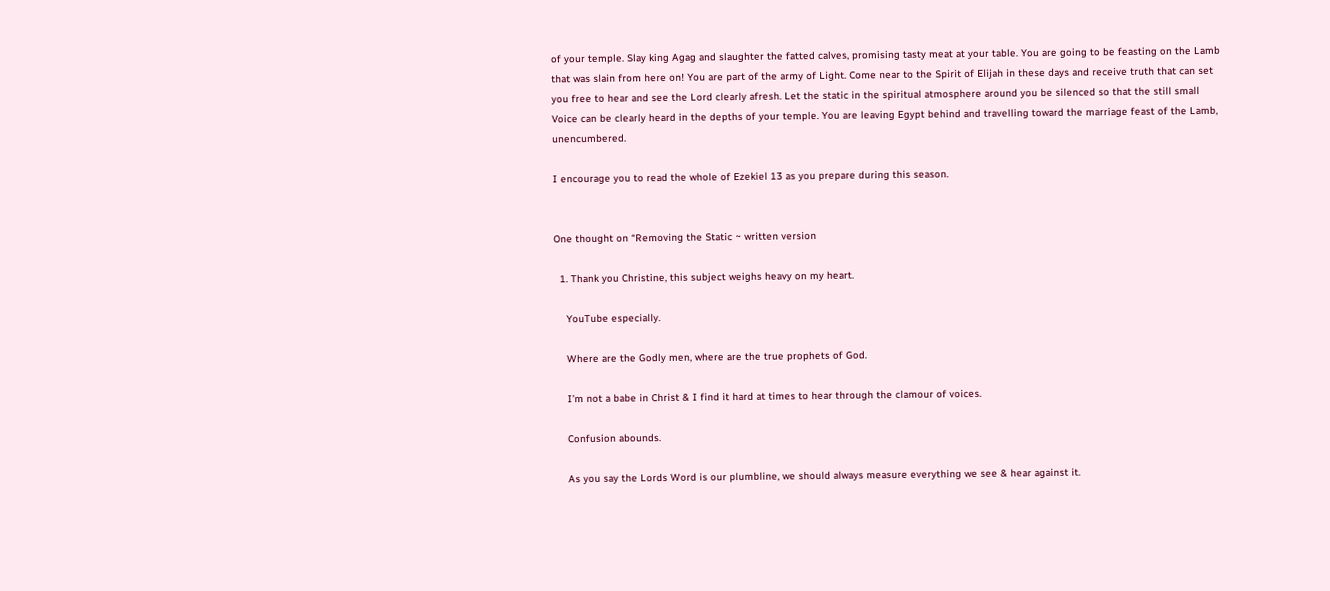of your temple. Slay king Agag and slaughter the fatted calves, promising tasty meat at your table. You are going to be feasting on the Lamb that was slain from here on! You are part of the army of Light. Come near to the Spirit of Elijah in these days and receive truth that can set you free to hear and see the Lord clearly afresh. Let the static in the spiritual atmosphere around you be silenced so that the still small Voice can be clearly heard in the depths of your temple. You are leaving Egypt behind and travelling toward the marriage feast of the Lamb, unencumbered.

I encourage you to read the whole of Ezekiel 13 as you prepare during this season.


One thought on “Removing the Static ~ written version

  1. Thank you Christine, this subject weighs heavy on my heart.

    YouTube especially.

    Where are the Godly men, where are the true prophets of God.

    I’m not a babe in Christ & I find it hard at times to hear through the clamour of voices.

    Confusion abounds.

    As you say the Lords Word is our plumbline, we should always measure everything we see & hear against it.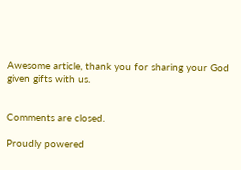Awesome article, thank you for sharing your God given gifts with us.


Comments are closed.

Proudly powered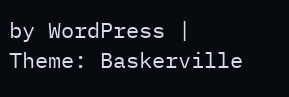by WordPress | Theme: Baskerville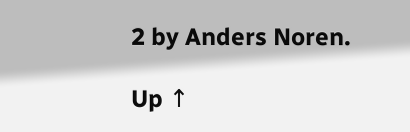2 by Anders Noren.

Up ↑